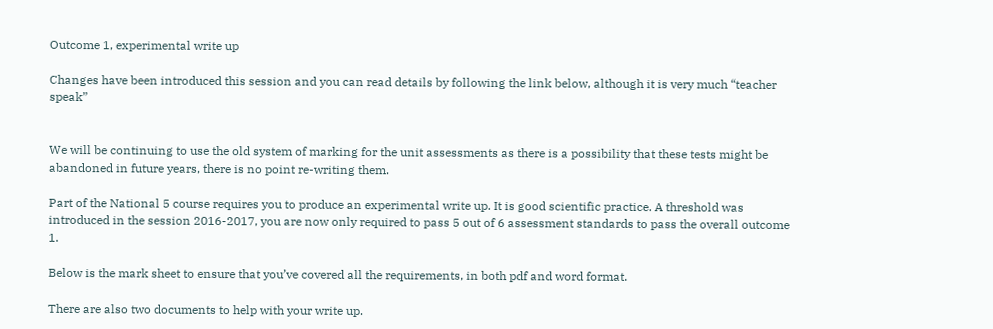Outcome 1, experimental write up

Changes have been introduced this session and you can read details by following the link below, although it is very much “teacher speak”


We will be continuing to use the old system of marking for the unit assessments as there is a possibility that these tests might be abandoned in future years, there is no point re-writing them.

Part of the National 5 course requires you to produce an experimental write up. It is good scientific practice. A threshold was introduced in the session 2016-2017, you are now only required to pass 5 out of 6 assessment standards to pass the overall outcome 1.

Below is the mark sheet to ensure that you’ve covered all the requirements, in both pdf and word format.

There are also two documents to help with your write up.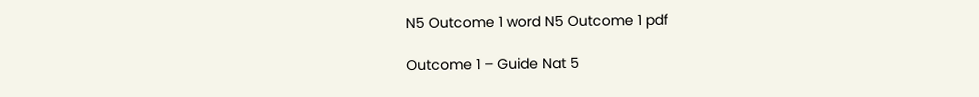N5 Outcome 1 word N5 Outcome 1 pdf

Outcome 1 – Guide Nat 5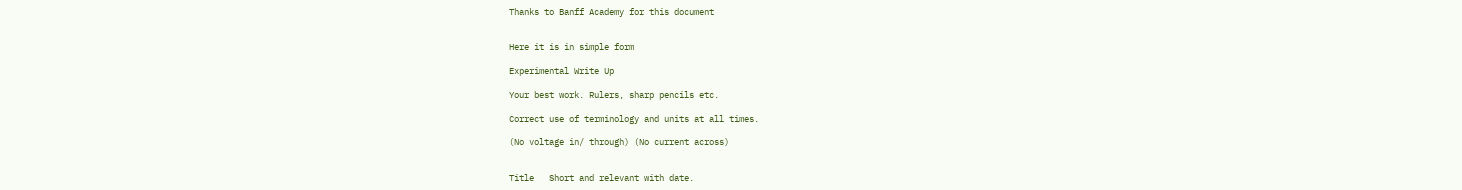Thanks to Banff Academy for this document


Here it is in simple form

Experimental Write Up

Your best work. Rulers, sharp pencils etc.

Correct use of terminology and units at all times.

(No voltage in/ through) (No current across)


Title   Short and relevant with date.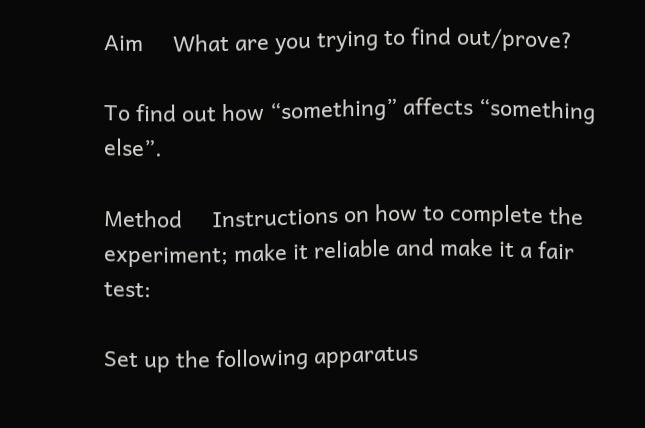Aim     What are you trying to find out/prove?

To find out how “something” affects “something else”.

Method     Instructions on how to complete the experiment; make it reliable and make it a fair test:

Set up the following apparatus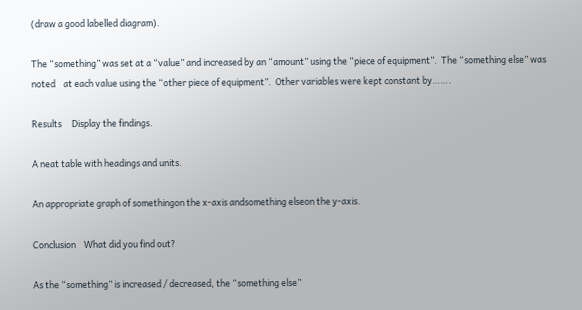(draw a good labelled diagram).

The “something” was set at a “value” and increased by an “amount” using the “piece of equipment”.  The “something else” was noted    at each value using the “other piece of equipment”.  Other variables were kept constant by…….

Results     Display the findings.

A neat table with headings and units.

An appropriate graph of somethingon the x-axis andsomething elseon the y-axis.

Conclusion    What did you find out?

As the “something” is increased / decreased, the “something else”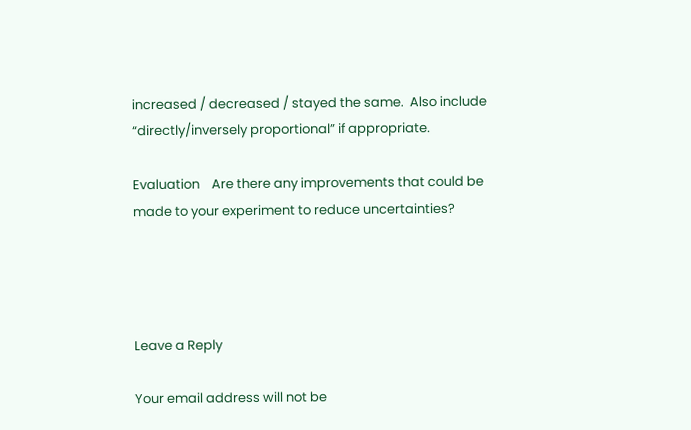increased / decreased / stayed the same.  Also include “directly/inversely proportional” if appropriate.

Evaluation    Are there any improvements that could be made to your experiment to reduce uncertainties?




Leave a Reply

Your email address will not be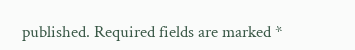published. Required fields are marked *